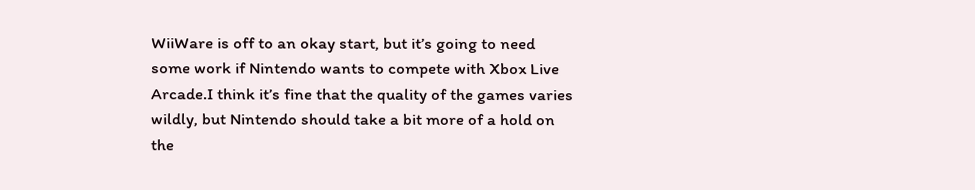WiiWare is off to an okay start, but it’s going to need some work if Nintendo wants to compete with Xbox Live Arcade.I think it’s fine that the quality of the games varies wildly, but Nintendo should take a bit more of a hold on the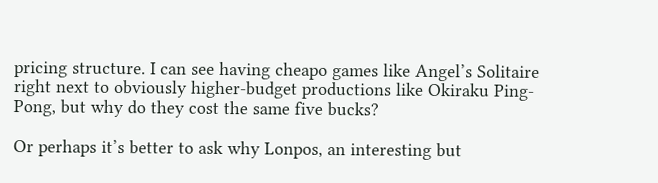pricing structure. I can see having cheapo games like Angel’s Solitaire right next to obviously higher-budget productions like Okiraku Ping-Pong, but why do they cost the same five bucks?

Or perhaps it’s better to ask why Lonpos, an interesting but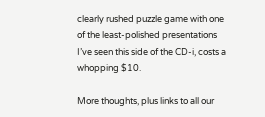clearly rushed puzzle game with one of the least-polished presentations I’ve seen this side of the CD-i, costs a whopping $10.

More thoughts, plus links to all our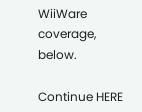WiiWare coverage, below.

Continue HERE